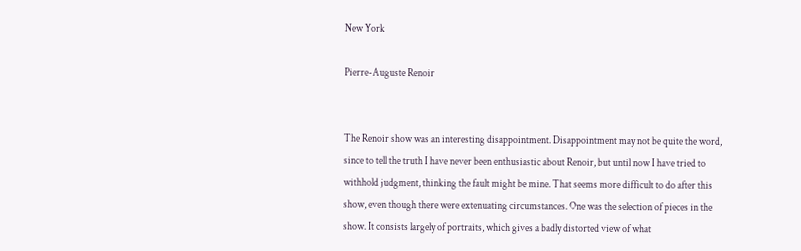New York

Pierre-Auguste Renoir


The Renoir show was an interesting disappointment. Disappointment may not be quite the word, since to tell the truth I have never been enthusiastic about Renoir, but until now I have tried to withhold judgment, thinking the fault might be mine. That seems more difficult to do after this show, even though there were extenuating circumstances. One was the selection of pieces in the show. It consists largely of portraits, which gives a badly distorted view of what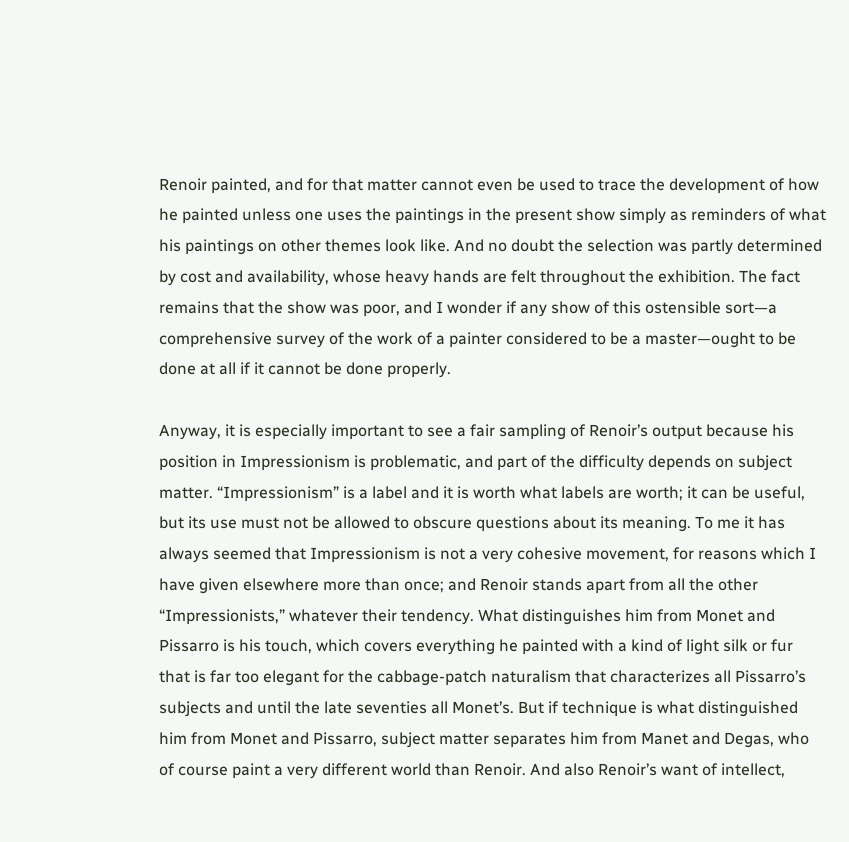Renoir painted, and for that matter cannot even be used to trace the development of how he painted unless one uses the paintings in the present show simply as reminders of what his paintings on other themes look like. And no doubt the selection was partly determined by cost and availability, whose heavy hands are felt throughout the exhibition. The fact remains that the show was poor, and I wonder if any show of this ostensible sort—a comprehensive survey of the work of a painter considered to be a master—ought to be done at all if it cannot be done properly.

Anyway, it is especially important to see a fair sampling of Renoir’s output because his position in Impressionism is problematic, and part of the difficulty depends on subject matter. “Impressionism” is a label and it is worth what labels are worth; it can be useful, but its use must not be allowed to obscure questions about its meaning. To me it has always seemed that Impressionism is not a very cohesive movement, for reasons which I have given elsewhere more than once; and Renoir stands apart from all the other “Impressionists,” whatever their tendency. What distinguishes him from Monet and Pissarro is his touch, which covers everything he painted with a kind of light silk or fur that is far too elegant for the cabbage-patch naturalism that characterizes all Pissarro’s subjects and until the late seventies all Monet’s. But if technique is what distinguished him from Monet and Pissarro, subject matter separates him from Manet and Degas, who of course paint a very different world than Renoir. And also Renoir’s want of intellect,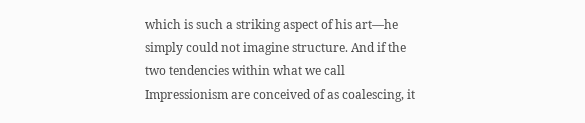which is such a striking aspect of his art—he simply could not imagine structure. And if the two tendencies within what we call Impressionism are conceived of as coalescing, it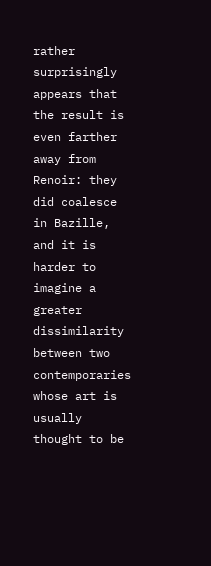rather surprisingly appears that the result is even farther away from Renoir: they did coalesce in Bazille, and it is harder to imagine a greater dissimilarity between two contemporaries whose art is usually thought to be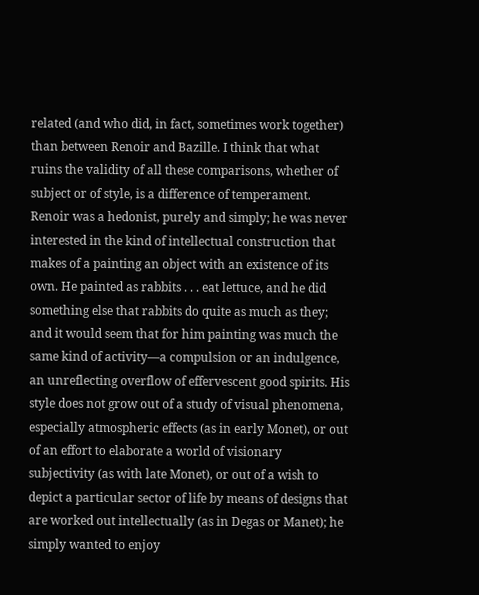related (and who did, in fact, sometimes work together) than between Renoir and Bazille. I think that what ruins the validity of all these comparisons, whether of subject or of style, is a difference of temperament. Renoir was a hedonist, purely and simply; he was never interested in the kind of intellectual construction that makes of a painting an object with an existence of its own. He painted as rabbits . . . eat lettuce, and he did something else that rabbits do quite as much as they; and it would seem that for him painting was much the same kind of activity—a compulsion or an indulgence, an unreflecting overflow of effervescent good spirits. His style does not grow out of a study of visual phenomena, especially atmospheric effects (as in early Monet), or out of an effort to elaborate a world of visionary subjectivity (as with late Monet), or out of a wish to depict a particular sector of life by means of designs that are worked out intellectually (as in Degas or Manet); he simply wanted to enjoy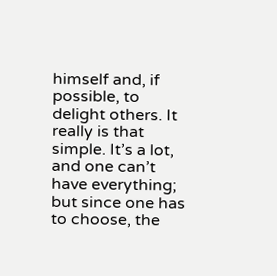himself and, if possible, to delight others. It really is that simple. It’s a lot, and one can’t have everything; but since one has to choose, the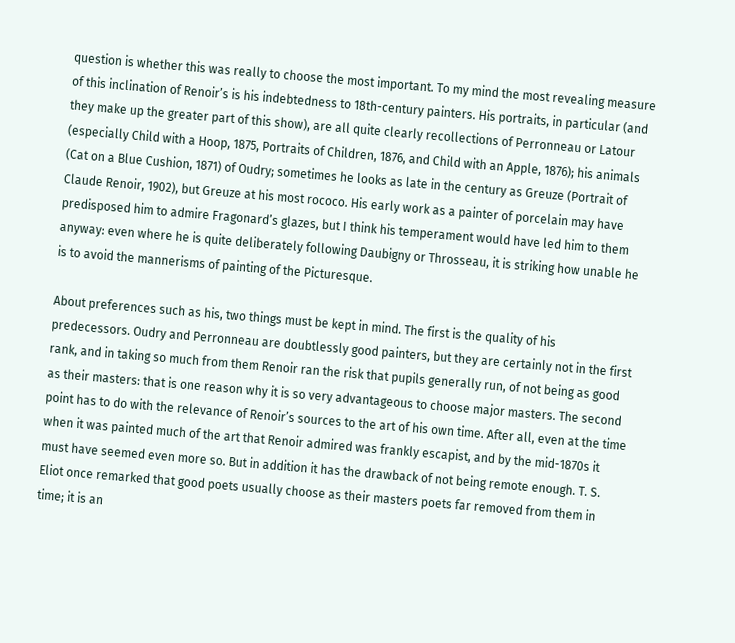question is whether this was really to choose the most important. To my mind the most revealing measure of this inclination of Renoir’s is his indebtedness to 18th-century painters. His portraits, in particular (and they make up the greater part of this show), are all quite clearly recollections of Perronneau or Latour (especially Child with a Hoop, 1875, Portraits of Children, 1876, and Child with an Apple, 1876); his animals (Cat on a Blue Cushion, 1871) of Oudry; sometimes he looks as late in the century as Greuze (Portrait of Claude Renoir, 1902), but Greuze at his most rococo. His early work as a painter of porcelain may have predisposed him to admire Fragonard’s glazes, but I think his temperament would have led him to them anyway: even where he is quite deliberately following Daubigny or Throsseau, it is striking how unable he is to avoid the mannerisms of painting of the Picturesque.

About preferences such as his, two things must be kept in mind. The first is the quality of his predecessors. Oudry and Perronneau are doubtlessly good painters, but they are certainly not in the first rank, and in taking so much from them Renoir ran the risk that pupils generally run, of not being as good as their masters: that is one reason why it is so very advantageous to choose major masters. The second point has to do with the relevance of Renoir’s sources to the art of his own time. After all, even at the time when it was painted much of the art that Renoir admired was frankly escapist, and by the mid-1870s it must have seemed even more so. But in addition it has the drawback of not being remote enough. T. S. Eliot once remarked that good poets usually choose as their masters poets far removed from them in time; it is an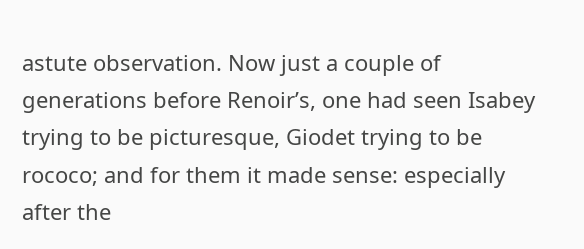astute observation. Now just a couple of generations before Renoir’s, one had seen Isabey trying to be picturesque, Giodet trying to be rococo; and for them it made sense: especially after the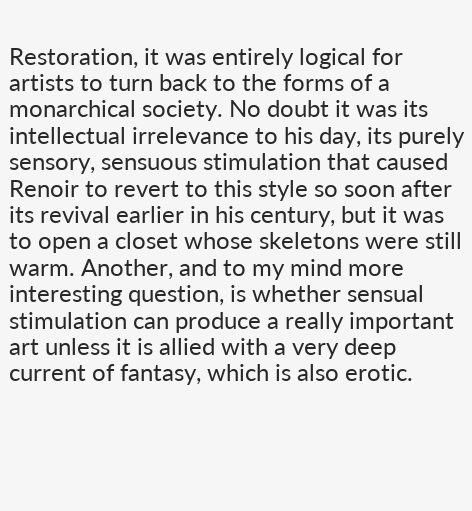Restoration, it was entirely logical for artists to turn back to the forms of a monarchical society. No doubt it was its intellectual irrelevance to his day, its purely sensory, sensuous stimulation that caused Renoir to revert to this style so soon after its revival earlier in his century, but it was to open a closet whose skeletons were still warm. Another, and to my mind more interesting question, is whether sensual stimulation can produce a really important art unless it is allied with a very deep current of fantasy, which is also erotic.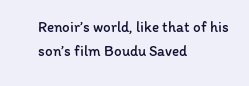Renoir’s world, like that of his son’s film Boudu Saved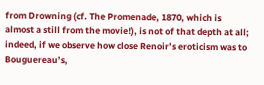from Drowning (cf. The Promenade, 1870, which is almost a still from the movie!), is not of that depth at all; indeed, if we observe how close Renoir’s eroticism was to Bouguereau’s,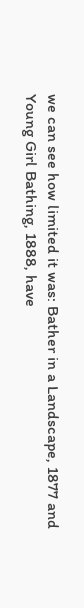we can see how limited it was: Bather in a Landscape, 1877 and Young Girl Bathing, 1888, have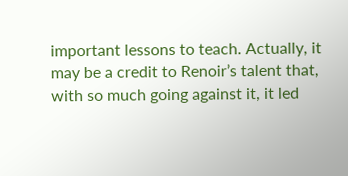important lessons to teach. Actually, it may be a credit to Renoir’s talent that, with so much going against it, it led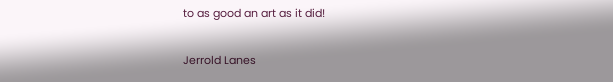to as good an art as it did!

Jerrold Lanes